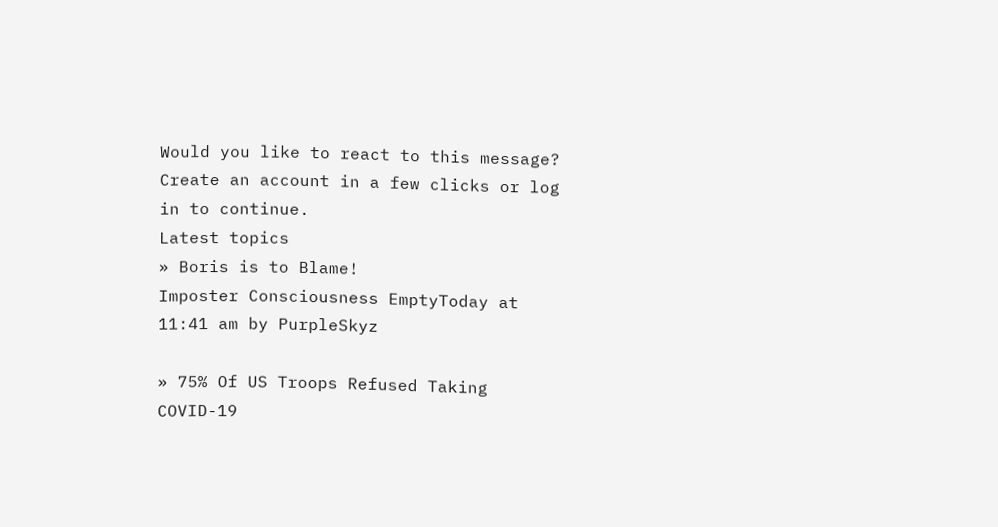Would you like to react to this message? Create an account in a few clicks or log in to continue.
Latest topics
» Boris is to Blame!
Imposter Consciousness EmptyToday at 11:41 am by PurpleSkyz

» 75% Of US Troops Refused Taking COVID-19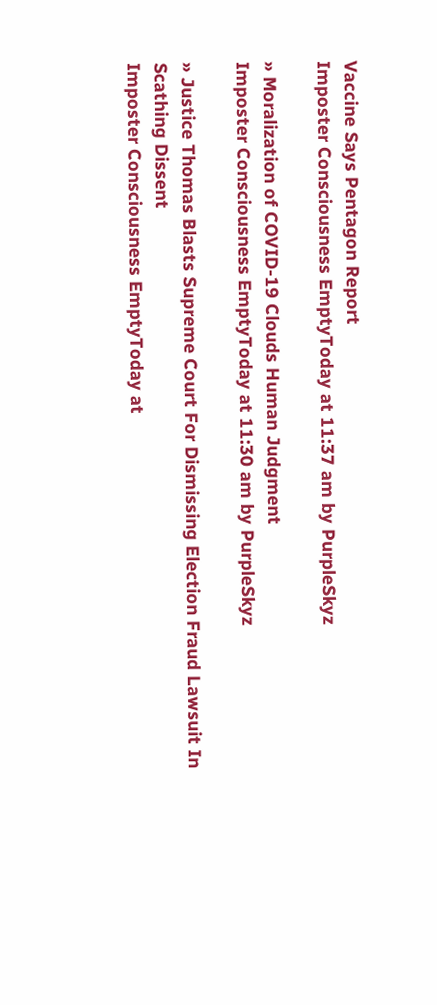Vaccine Says Pentagon Report
Imposter Consciousness EmptyToday at 11:37 am by PurpleSkyz

» Moralization of COVID-19 Clouds Human Judgment
Imposter Consciousness EmptyToday at 11:30 am by PurpleSkyz

» Justice Thomas Blasts Supreme Court For Dismissing Election Fraud Lawsuit In Scathing Dissent
Imposter Consciousness EmptyToday at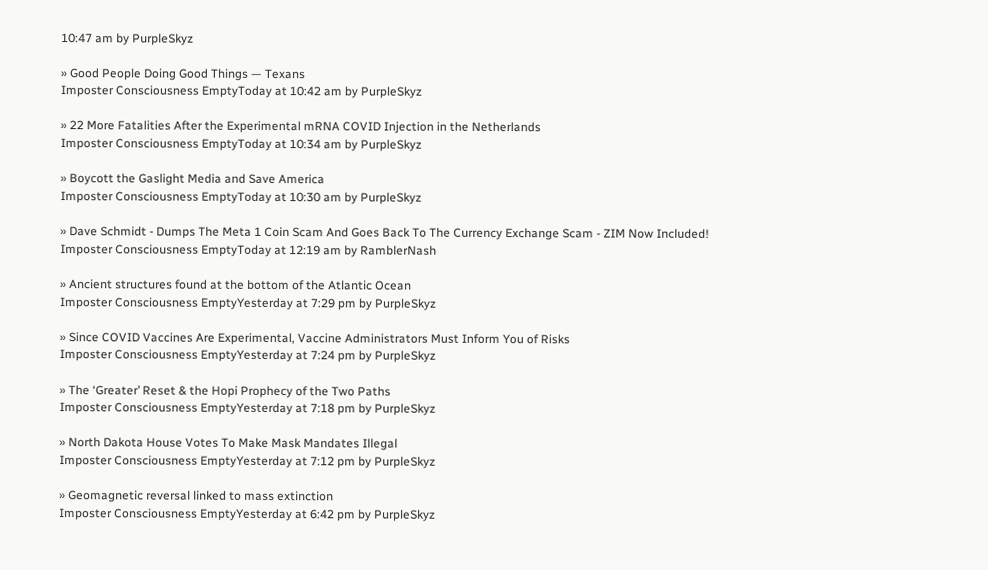10:47 am by PurpleSkyz

» Good People Doing Good Things — Texans
Imposter Consciousness EmptyToday at 10:42 am by PurpleSkyz

» 22 More Fatalities After the Experimental mRNA COVID Injection in the Netherlands
Imposter Consciousness EmptyToday at 10:34 am by PurpleSkyz

» Boycott the Gaslight Media and Save America
Imposter Consciousness EmptyToday at 10:30 am by PurpleSkyz

» Dave Schmidt - Dumps The Meta 1 Coin Scam And Goes Back To The Currency Exchange Scam - ZIM Now Included!
Imposter Consciousness EmptyToday at 12:19 am by RamblerNash

» Ancient structures found at the bottom of the Atlantic Ocean
Imposter Consciousness EmptyYesterday at 7:29 pm by PurpleSkyz

» Since COVID Vaccines Are Experimental, Vaccine Administrators Must Inform You of Risks
Imposter Consciousness EmptyYesterday at 7:24 pm by PurpleSkyz

» The ‘Greater’ Reset & the Hopi Prophecy of the Two Paths
Imposter Consciousness EmptyYesterday at 7:18 pm by PurpleSkyz

» North Dakota House Votes To Make Mask Mandates Illegal
Imposter Consciousness EmptyYesterday at 7:12 pm by PurpleSkyz

» Geomagnetic reversal linked to mass extinction
Imposter Consciousness EmptyYesterday at 6:42 pm by PurpleSkyz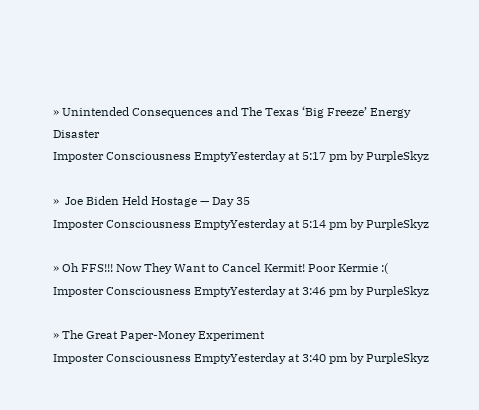» Unintended Consequences and The Texas ‘Big Freeze’ Energy Disaster
Imposter Consciousness EmptyYesterday at 5:17 pm by PurpleSkyz

»  Joe Biden Held Hostage — Day 35
Imposter Consciousness EmptyYesterday at 5:14 pm by PurpleSkyz

» Oh FFS!!! Now They Want to Cancel Kermit! Poor Kermie :(
Imposter Consciousness EmptyYesterday at 3:46 pm by PurpleSkyz

» The Great Paper-Money Experiment
Imposter Consciousness EmptyYesterday at 3:40 pm by PurpleSkyz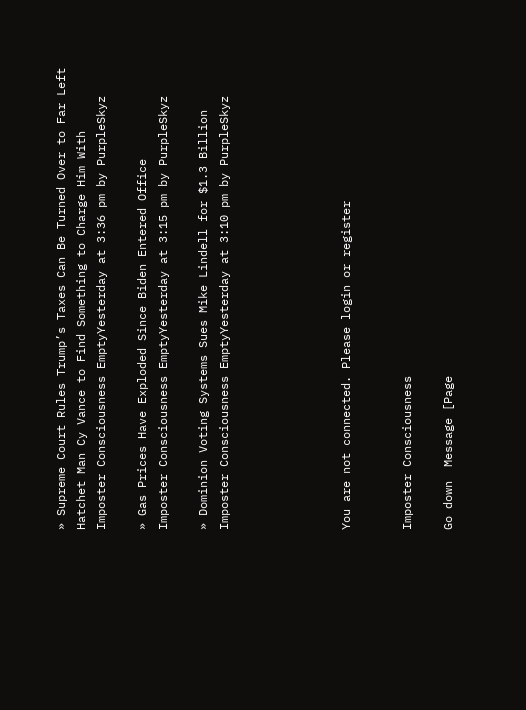» Supreme Court Rules Trump’s Taxes Can Be Turned Over to Far Left Hatchet Man Cy Vance to Find Something to Charge Him With
Imposter Consciousness EmptyYesterday at 3:36 pm by PurpleSkyz

» Gas Prices Have Exploded Since Biden Entered Office
Imposter Consciousness EmptyYesterday at 3:15 pm by PurpleSkyz

» Dominion Voting Systems Sues Mike Lindell for $1.3 Billion
Imposter Consciousness EmptyYesterday at 3:10 pm by PurpleSkyz





You are not connected. Please login or register


Imposter Consciousness

Go down  Message [Page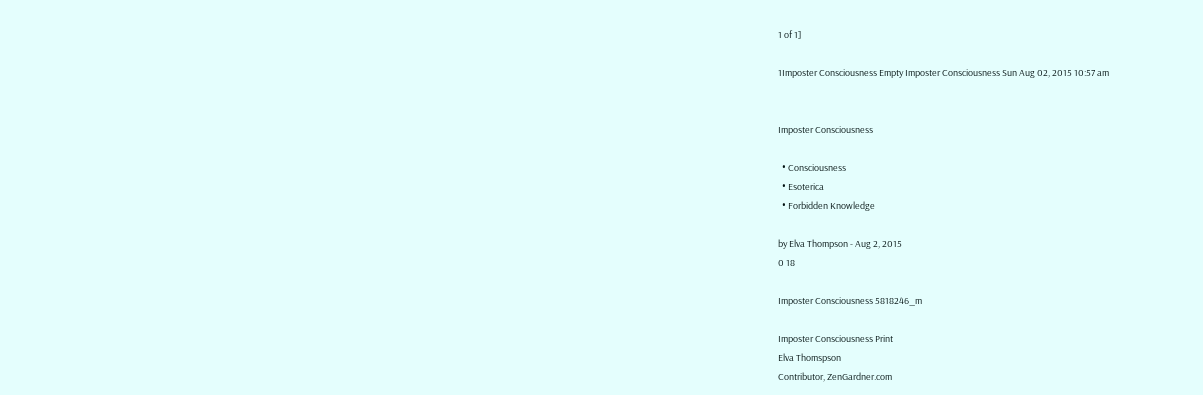1 of 1]

1Imposter Consciousness Empty Imposter Consciousness Sun Aug 02, 2015 10:57 am


Imposter Consciousness

  • Consciousness
  • Esoterica
  • Forbidden Knowledge

by Elva Thompson - Aug 2, 2015
0 18

Imposter Consciousness 5818246_m

Imposter Consciousness Print
Elva Thomspson
Contributor, ZenGardner.com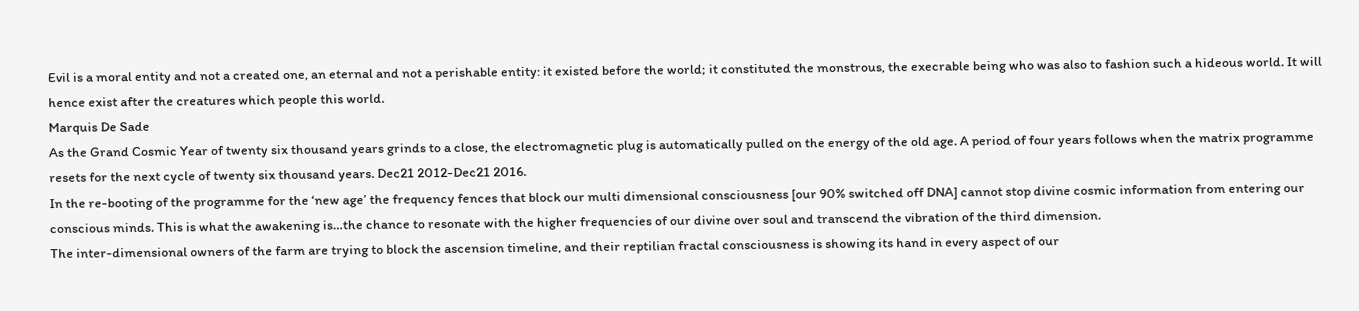Evil is a moral entity and not a created one, an eternal and not a perishable entity: it existed before the world; it constituted the monstrous, the execrable being who was also to fashion such a hideous world. It will hence exist after the creatures which people this world.
Marquis De Sade
As the Grand Cosmic Year of twenty six thousand years grinds to a close, the electromagnetic plug is automatically pulled on the energy of the old age. A period of four years follows when the matrix programme resets for the next cycle of twenty six thousand years. Dec21 2012-Dec21 2016.
In the re-booting of the programme for the ‘new age’ the frequency fences that block our multi dimensional consciousness [our 90% switched off DNA] cannot stop divine cosmic information from entering our conscious minds. This is what the awakening is…the chance to resonate with the higher frequencies of our divine over soul and transcend the vibration of the third dimension.
The inter-dimensional owners of the farm are trying to block the ascension timeline, and their reptilian fractal consciousness is showing its hand in every aspect of our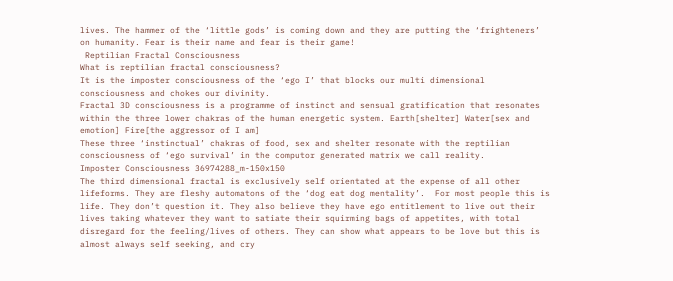lives. The hammer of the ‘little gods’ is coming down and they are putting the ‘frighteners’ on humanity. Fear is their name and fear is their game!
 Reptilian Fractal Consciousness
What is reptilian fractal consciousness?
It is the imposter consciousness of the ‘ego I’ that blocks our multi dimensional consciousness and chokes our divinity.
Fractal 3D consciousness is a programme of instinct and sensual gratification that resonates within the three lower chakras of the human energetic system. Earth[shelter] Water[sex and emotion] Fire[the aggressor of I am]
These three ‘instinctual’ chakras of food, sex and shelter resonate with the reptilian consciousness of ‘ego survival’ in the computor generated matrix we call reality.
Imposter Consciousness 36974288_m-150x150
The third dimensional fractal is exclusively self orientated at the expense of all other lifeforms. They are fleshy automatons of the ‘dog eat dog mentality’.  For most people this is life. They don’t question it. They also believe they have ego entitlement to live out their lives taking whatever they want to satiate their squirming bags of appetites, with total disregard for the feeling/lives of others. They can show what appears to be love but this is almost always self seeking, and cry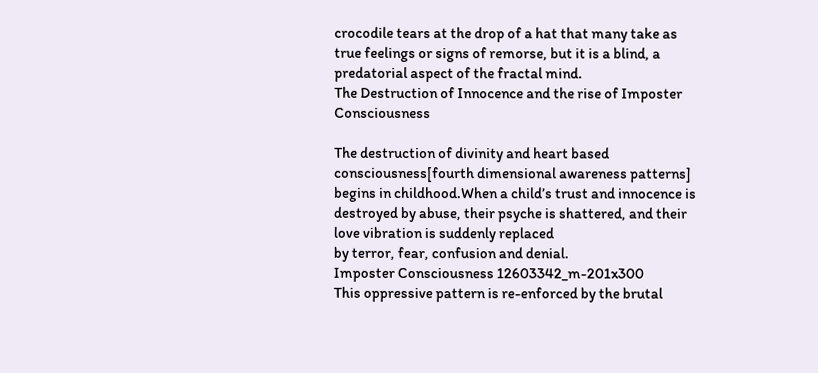crocodile tears at the drop of a hat that many take as true feelings or signs of remorse, but it is a blind, a predatorial aspect of the fractal mind.
The Destruction of Innocence and the rise of Imposter Consciousness

The destruction of divinity and heart based consciousness[fourth dimensional awareness patterns] begins in childhood.When a child’s trust and innocence is destroyed by abuse, their psyche is shattered, and their love vibration is suddenly replaced
by terror, fear, confusion and denial.
Imposter Consciousness 12603342_m-201x300
This oppressive pattern is re-enforced by the brutal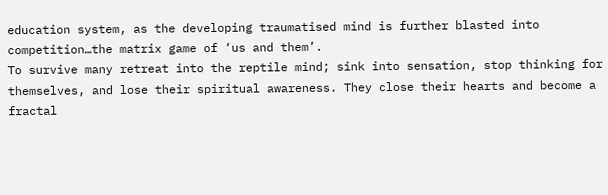education system, as the developing traumatised mind is further blasted into competition…the matrix game of ‘us and them’.
To survive many retreat into the reptile mind; sink into sensation, stop thinking for themselves, and lose their spiritual awareness. They close their hearts and become a fractal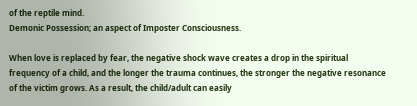of the reptile mind.
Demonic Possession; an aspect of Imposter Consciousness.

When love is replaced by fear, the negative shock wave creates a drop in the spiritual frequency of a child, and the longer the trauma continues, the stronger the negative resonance of the victim grows. As a result, the child/adult can easily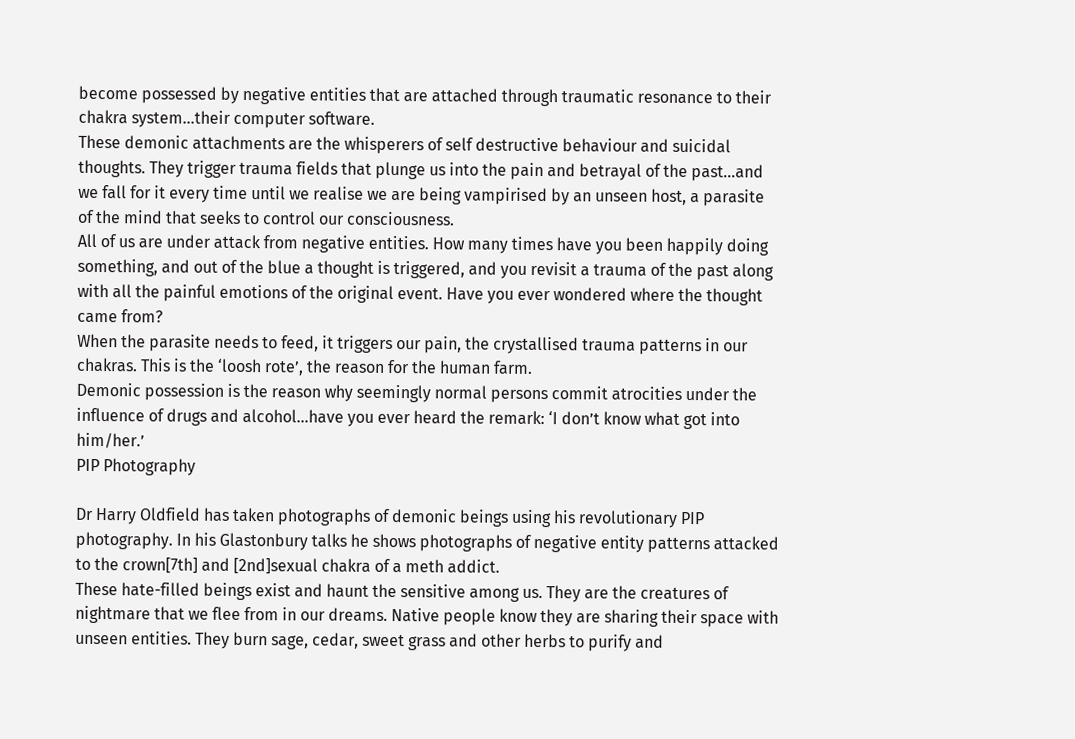become possessed by negative entities that are attached through traumatic resonance to their chakra system…their computer software.
These demonic attachments are the whisperers of self destructive behaviour and suicidal thoughts. They trigger trauma fields that plunge us into the pain and betrayal of the past…and we fall for it every time until we realise we are being vampirised by an unseen host, a parasite of the mind that seeks to control our consciousness.
All of us are under attack from negative entities. How many times have you been happily doing something, and out of the blue a thought is triggered, and you revisit a trauma of the past along with all the painful emotions of the original event. Have you ever wondered where the thought came from?
When the parasite needs to feed, it triggers our pain, the crystallised trauma patterns in our chakras. This is the ‘loosh rote’, the reason for the human farm.
Demonic possession is the reason why seemingly normal persons commit atrocities under the influence of drugs and alcohol…have you ever heard the remark: ‘I don’t know what got into him/her.’
PIP Photography

Dr Harry Oldfield has taken photographs of demonic beings using his revolutionary PIP photography. In his Glastonbury talks he shows photographs of negative entity patterns attacked to the crown[7th] and [2nd]sexual chakra of a meth addict.
These hate-filled beings exist and haunt the sensitive among us. They are the creatures of nightmare that we flee from in our dreams. Native people know they are sharing their space with unseen entities. They burn sage, cedar, sweet grass and other herbs to purify and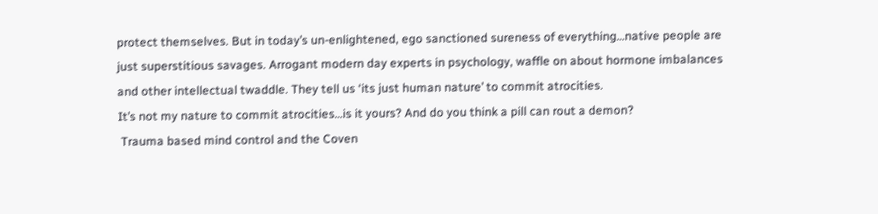protect themselves. But in today’s un-enlightened, ego sanctioned sureness of everything…native people are just superstitious savages. Arrogant modern day experts in psychology, waffle on about hormone imbalances and other intellectual twaddle. They tell us ‘its just human nature’ to commit atrocities.
It’s not my nature to commit atrocities…is it yours? And do you think a pill can rout a demon?
 Trauma based mind control and the Coven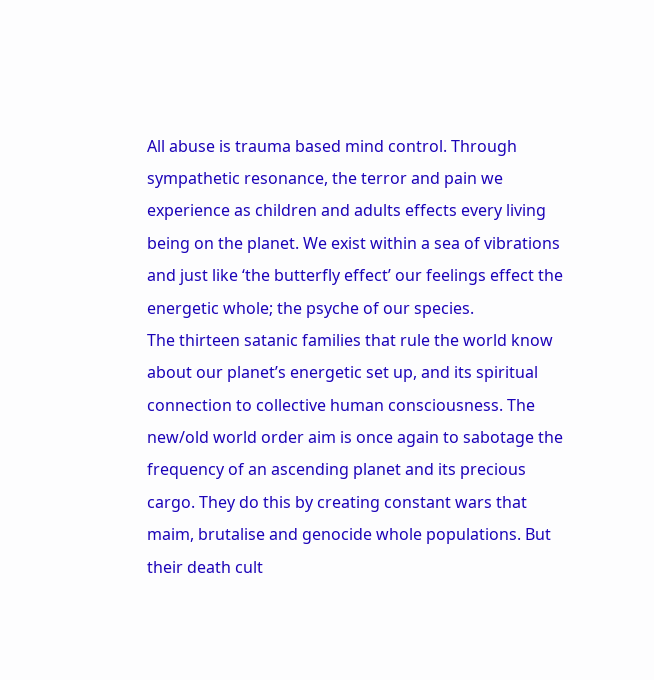All abuse is trauma based mind control. Through sympathetic resonance, the terror and pain we experience as children and adults effects every living being on the planet. We exist within a sea of vibrations and just like ‘the butterfly effect’ our feelings effect the energetic whole; the psyche of our species.
The thirteen satanic families that rule the world know about our planet’s energetic set up, and its spiritual connection to collective human consciousness. The new/old world order aim is once again to sabotage the frequency of an ascending planet and its precious cargo. They do this by creating constant wars that maim, brutalise and genocide whole populations. But their death cult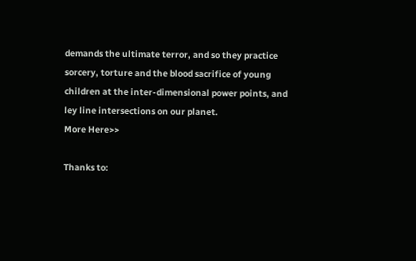demands the ultimate terror, and so they practice sorcery, torture and the blood sacrifice of young children at the inter-dimensional power points, and ley line intersections on our planet.
More Here>>

Thanks to: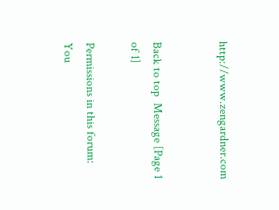http://www.zengardner.com


Back to top  Message [Page 1 of 1]

Permissions in this forum:
You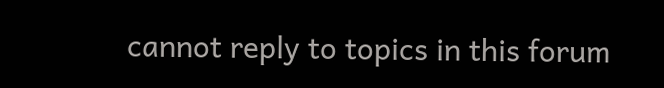cannot reply to topics in this forum